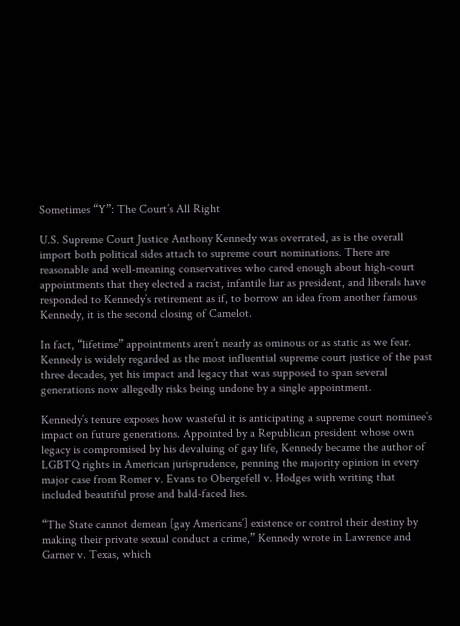Sometimes “Y”: The Court’s All Right

U.S. Supreme Court Justice Anthony Kennedy was overrated, as is the overall import both political sides attach to supreme court nominations. There are reasonable and well-meaning conservatives who cared enough about high-court appointments that they elected a racist, infantile liar as president, and liberals have responded to Kennedy’s retirement as if, to borrow an idea from another famous Kennedy, it is the second closing of Camelot.

In fact, “lifetime” appointments aren’t nearly as ominous or as static as we fear. Kennedy is widely regarded as the most influential supreme court justice of the past three decades, yet his impact and legacy that was supposed to span several generations now allegedly risks being undone by a single appointment.

Kennedy’s tenure exposes how wasteful it is anticipating a supreme court nominee’s impact on future generations. Appointed by a Republican president whose own legacy is compromised by his devaluing of gay life, Kennedy became the author of LGBTQ rights in American jurisprudence, penning the majority opinion in every major case from Romer v. Evans to Obergefell v. Hodges with writing that included beautiful prose and bald-faced lies.

“The State cannot demean [gay Americans’] existence or control their destiny by making their private sexual conduct a crime,” Kennedy wrote in Lawrence and Garner v. Texas, which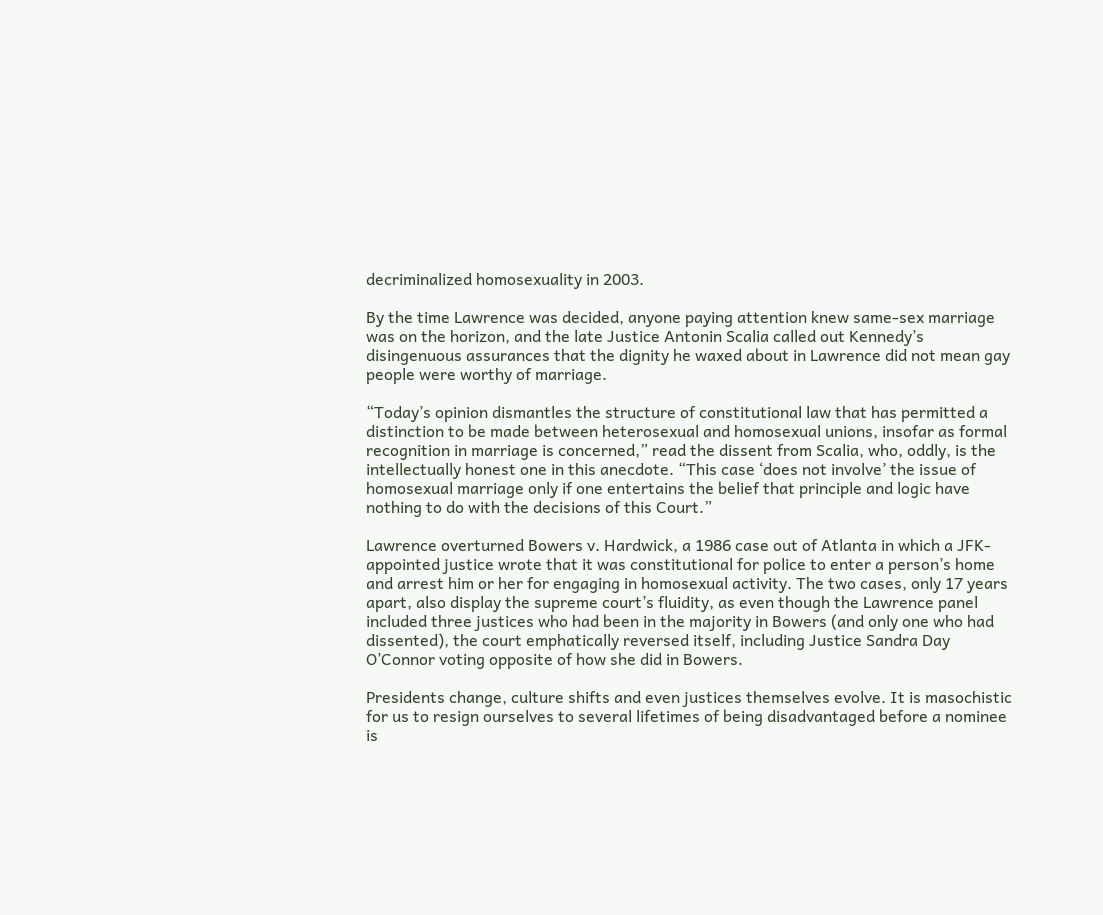decriminalized homosexuality in 2003.

By the time Lawrence was decided, anyone paying attention knew same-sex marriage was on the horizon, and the late Justice Antonin Scalia called out Kennedy’s disingenuous assurances that the dignity he waxed about in Lawrence did not mean gay people were worthy of marriage.

“Today’s opinion dismantles the structure of constitutional law that has permitted a distinction to be made between heterosexual and homosexual unions, insofar as formal recognition in marriage is concerned,” read the dissent from Scalia, who, oddly, is the intellectually honest one in this anecdote. “This case ‘does not involve’ the issue of homosexual marriage only if one entertains the belief that principle and logic have nothing to do with the decisions of this Court.”

Lawrence overturned Bowers v. Hardwick, a 1986 case out of Atlanta in which a JFK-appointed justice wrote that it was constitutional for police to enter a person’s home and arrest him or her for engaging in homosexual activity. The two cases, only 17 years apart, also display the supreme court’s fluidity, as even though the Lawrence panel included three justices who had been in the majority in Bowers (and only one who had dissented), the court emphatically reversed itself, including Justice Sandra Day O’Connor voting opposite of how she did in Bowers.

Presidents change, culture shifts and even justices themselves evolve. It is masochistic for us to resign ourselves to several lifetimes of being disadvantaged before a nominee is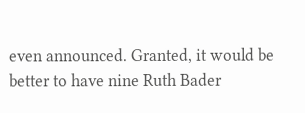even announced. Granted, it would be better to have nine Ruth Bader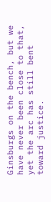Ginsburgs on the bench, but we have never been close to that, yet the arc has still bent toward justice.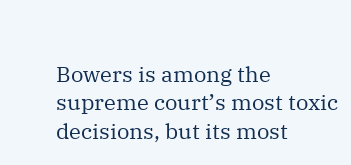Bowers is among the supreme court’s most toxic decisions, but its most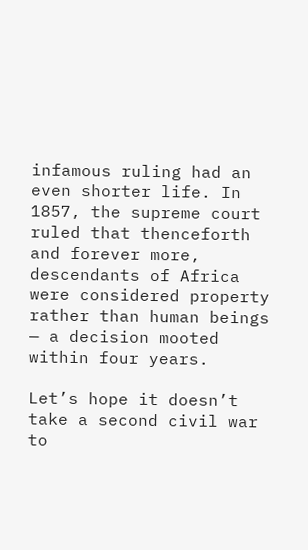infamous ruling had an even shorter life. In 1857, the supreme court ruled that thenceforth and forever more, descendants of Africa were considered property rather than human beings — a decision mooted within four years.

Let’s hope it doesn’t take a second civil war to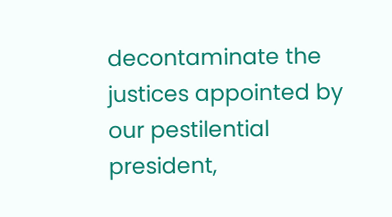decontaminate the justices appointed by our pestilential president,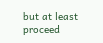but at least proceed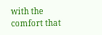with the comfort that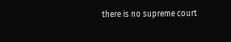there is no supreme court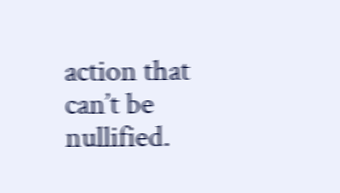action that can’t be nullified.